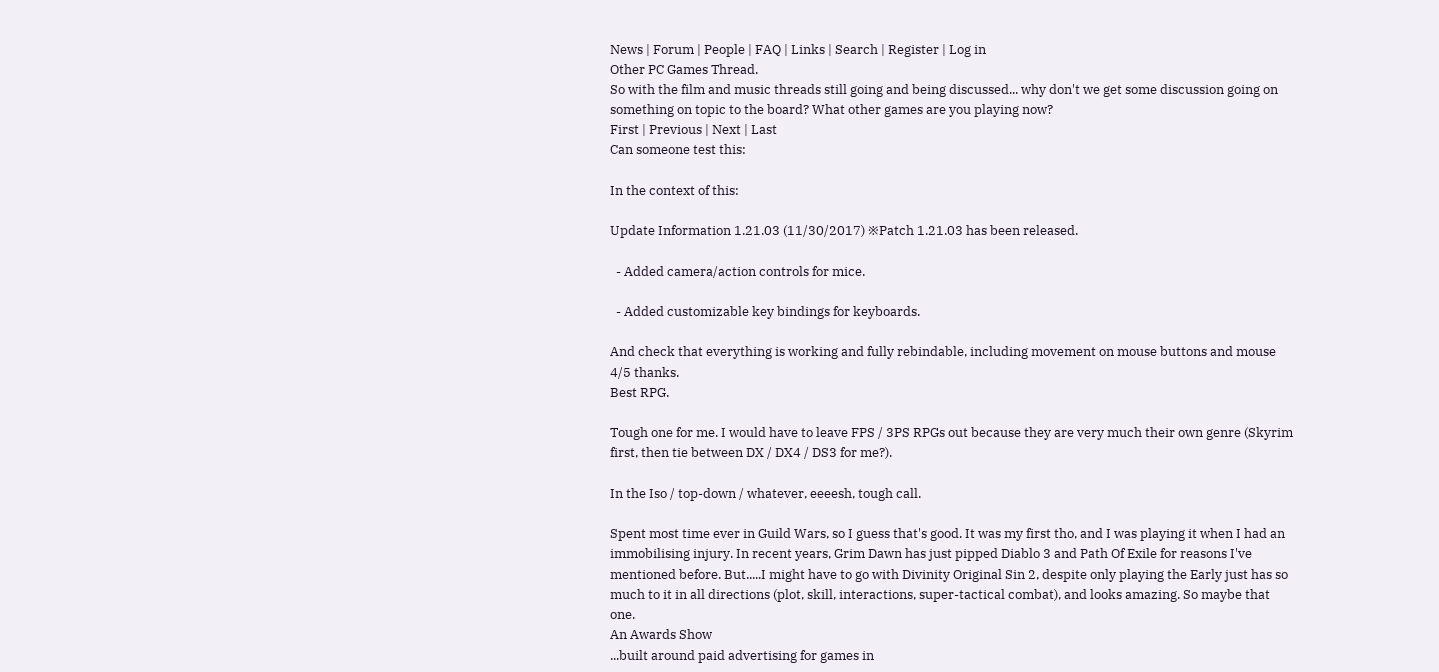News | Forum | People | FAQ | Links | Search | Register | Log in
Other PC Games Thread.
So with the film and music threads still going and being discussed... why don't we get some discussion going on something on topic to the board? What other games are you playing now?
First | Previous | Next | Last
Can someone test this:

In the context of this:

Update Information 1.21.03 (11/30/2017) ※Patch 1.21.03 has been released.

  - Added camera/action controls for mice.

  - Added customizable key bindings for keyboards.

And check that everything is working and fully rebindable, including movement on mouse buttons and mouse 4/5 thanks.
Best RPG.

Tough one for me. I would have to leave FPS / 3PS RPGs out because they are very much their own genre (Skyrim first, then tie between DX / DX4 / DS3 for me?).

In the Iso / top-down / whatever, eeeesh, tough call.

Spent most time ever in Guild Wars, so I guess that's good. It was my first tho, and I was playing it when I had an immobilising injury. In recent years, Grim Dawn has just pipped Diablo 3 and Path Of Exile for reasons I've mentioned before. But.....I might have to go with Divinity Original Sin 2, despite only playing the Early just has so much to it in all directions (plot, skill, interactions, super-tactical combat), and looks amazing. So maybe that one.
An Awards Show
...built around paid advertising for games in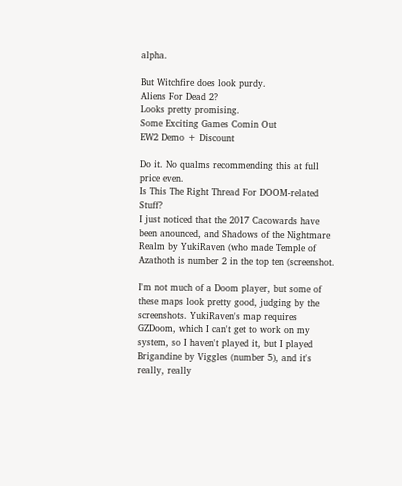alpha.

But Witchfire does look purdy.
Aliens For Dead 2?
Looks pretty promising.
Some Exciting Games Comin Out
EW2 Demo + Discount

Do it. No qualms recommending this at full price even.
Is This The Right Thread For DOOM-related Stuff?
I just noticed that the 2017 Cacowards have been anounced, and Shadows of the Nightmare Realm by YukiRaven (who made Temple of Azathoth is number 2 in the top ten (screenshot.

I'm not much of a Doom player, but some of these maps look pretty good, judging by the screenshots. YukiRaven's map requires GZDoom, which I can't get to work on my system, so I haven't played it, but I played Brigandine by Viggles (number 5), and it's really, really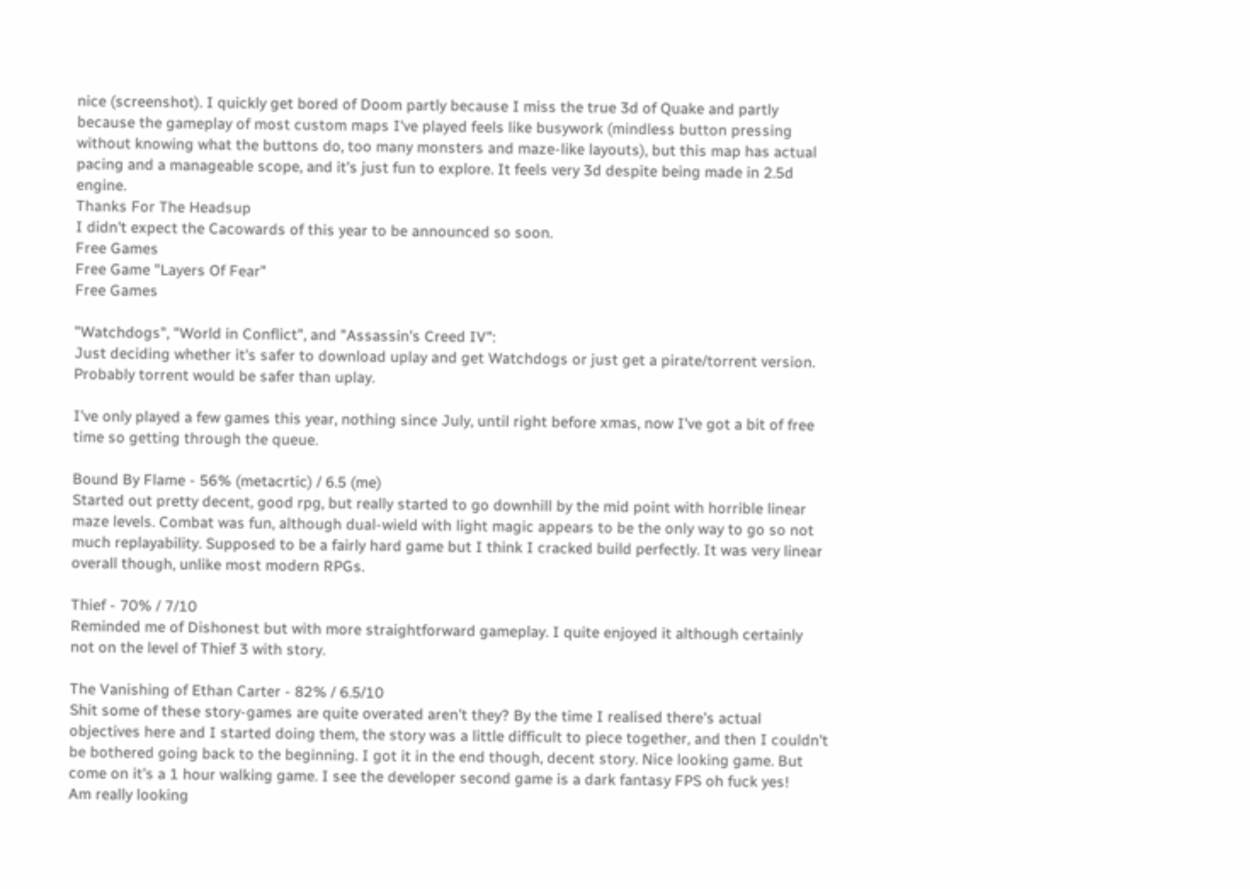nice (screenshot). I quickly get bored of Doom partly because I miss the true 3d of Quake and partly because the gameplay of most custom maps I've played feels like busywork (mindless button pressing without knowing what the buttons do, too many monsters and maze-like layouts), but this map has actual pacing and a manageable scope, and it's just fun to explore. It feels very 3d despite being made in 2.5d engine.
Thanks For The Headsup
I didn't expect the Cacowards of this year to be announced so soon.
Free Games
Free Game "Layers Of Fear"
Free Games

"Watchdogs", "World in Conflict", and "Assassin's Creed IV":
Just deciding whether it's safer to download uplay and get Watchdogs or just get a pirate/torrent version. Probably torrent would be safer than uplay.

I've only played a few games this year, nothing since July, until right before xmas, now I've got a bit of free time so getting through the queue.

Bound By Flame - 56% (metacrtic) / 6.5 (me)
Started out pretty decent, good rpg, but really started to go downhill by the mid point with horrible linear maze levels. Combat was fun, although dual-wield with light magic appears to be the only way to go so not much replayability. Supposed to be a fairly hard game but I think I cracked build perfectly. It was very linear overall though, unlike most modern RPGs.

Thief - 70% / 7/10
Reminded me of Dishonest but with more straightforward gameplay. I quite enjoyed it although certainly not on the level of Thief 3 with story.

The Vanishing of Ethan Carter - 82% / 6.5/10
Shit some of these story-games are quite overated aren't they? By the time I realised there's actual objectives here and I started doing them, the story was a little difficult to piece together, and then I couldn't be bothered going back to the beginning. I got it in the end though, decent story. Nice looking game. But come on it's a 1 hour walking game. I see the developer second game is a dark fantasy FPS oh fuck yes!
Am really looking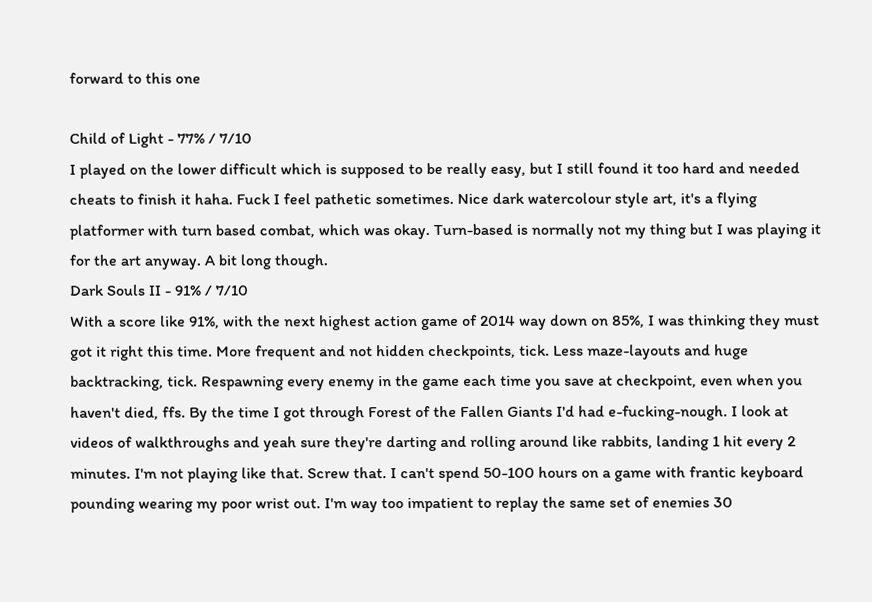forward to this one

Child of Light - 77% / 7/10
I played on the lower difficult which is supposed to be really easy, but I still found it too hard and needed cheats to finish it haha. Fuck I feel pathetic sometimes. Nice dark watercolour style art, it's a flying platformer with turn based combat, which was okay. Turn-based is normally not my thing but I was playing it for the art anyway. A bit long though.
Dark Souls II - 91% / 7/10
With a score like 91%, with the next highest action game of 2014 way down on 85%, I was thinking they must got it right this time. More frequent and not hidden checkpoints, tick. Less maze-layouts and huge backtracking, tick. Respawning every enemy in the game each time you save at checkpoint, even when you haven't died, ffs. By the time I got through Forest of the Fallen Giants I'd had e-fucking-nough. I look at videos of walkthroughs and yeah sure they're darting and rolling around like rabbits, landing 1 hit every 2 minutes. I'm not playing like that. Screw that. I can't spend 50-100 hours on a game with frantic keyboard pounding wearing my poor wrist out. I'm way too impatient to replay the same set of enemies 30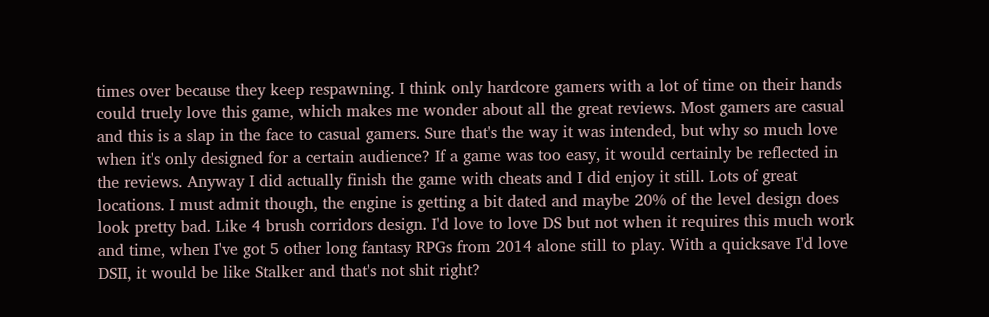times over because they keep respawning. I think only hardcore gamers with a lot of time on their hands could truely love this game, which makes me wonder about all the great reviews. Most gamers are casual and this is a slap in the face to casual gamers. Sure that's the way it was intended, but why so much love when it's only designed for a certain audience? If a game was too easy, it would certainly be reflected in the reviews. Anyway I did actually finish the game with cheats and I did enjoy it still. Lots of great locations. I must admit though, the engine is getting a bit dated and maybe 20% of the level design does look pretty bad. Like 4 brush corridors design. I'd love to love DS but not when it requires this much work and time, when I've got 5 other long fantasy RPGs from 2014 alone still to play. With a quicksave I'd love DSII, it would be like Stalker and that's not shit right?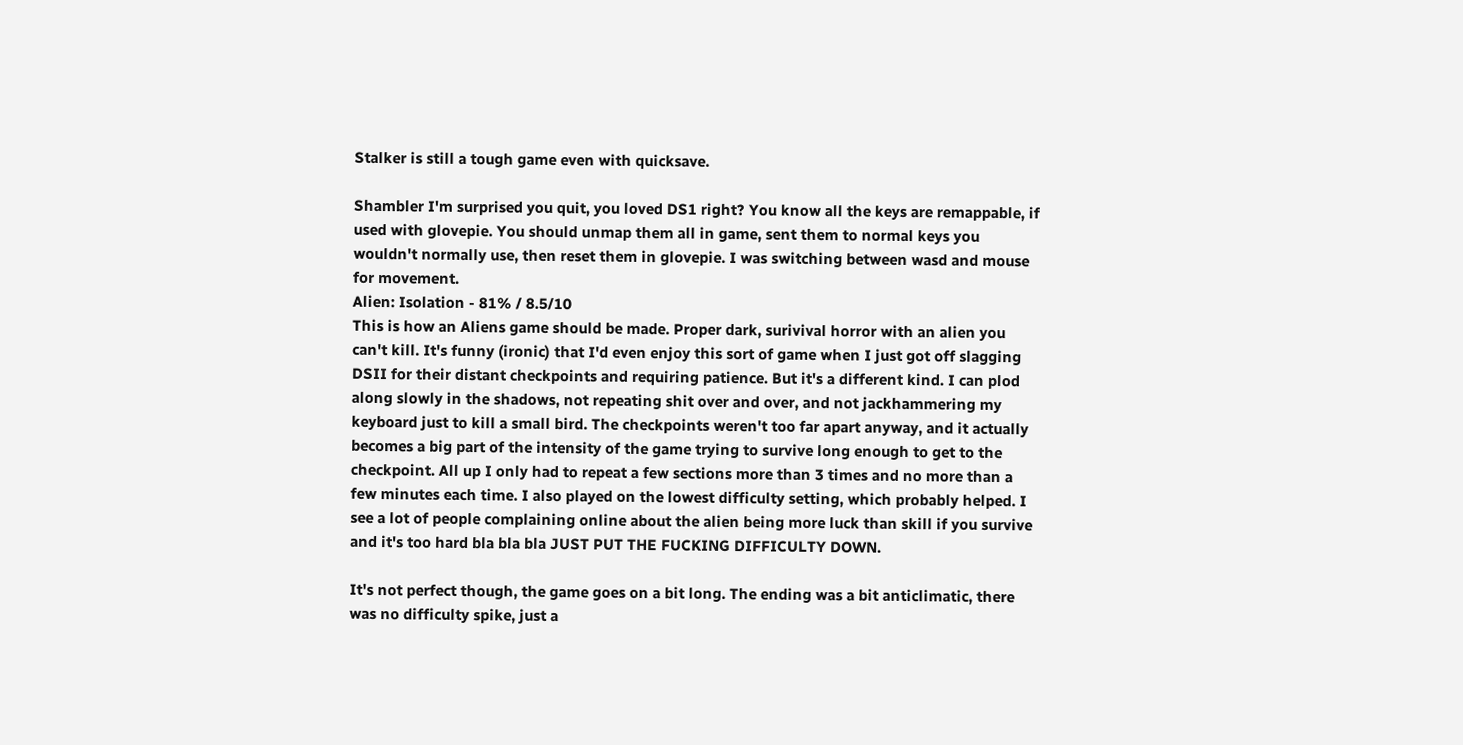Stalker is still a tough game even with quicksave.

Shambler I'm surprised you quit, you loved DS1 right? You know all the keys are remappable, if used with glovepie. You should unmap them all in game, sent them to normal keys you wouldn't normally use, then reset them in glovepie. I was switching between wasd and mouse for movement.
Alien: Isolation - 81% / 8.5/10
This is how an Aliens game should be made. Proper dark, surivival horror with an alien you can't kill. It's funny (ironic) that I'd even enjoy this sort of game when I just got off slagging DSII for their distant checkpoints and requiring patience. But it's a different kind. I can plod along slowly in the shadows, not repeating shit over and over, and not jackhammering my keyboard just to kill a small bird. The checkpoints weren't too far apart anyway, and it actually becomes a big part of the intensity of the game trying to survive long enough to get to the checkpoint. All up I only had to repeat a few sections more than 3 times and no more than a few minutes each time. I also played on the lowest difficulty setting, which probably helped. I see a lot of people complaining online about the alien being more luck than skill if you survive and it's too hard bla bla bla JUST PUT THE FUCKING DIFFICULTY DOWN.

It's not perfect though, the game goes on a bit long. The ending was a bit anticlimatic, there was no difficulty spike, just a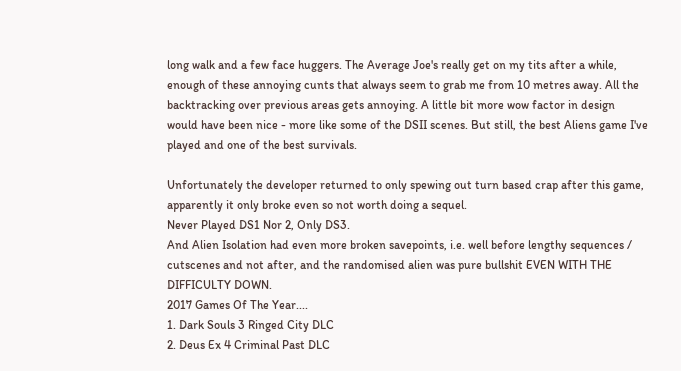long walk and a few face huggers. The Average Joe's really get on my tits after a while, enough of these annoying cunts that always seem to grab me from 10 metres away. All the backtracking over previous areas gets annoying. A little bit more wow factor in design would have been nice - more like some of the DSII scenes. But still, the best Aliens game I've played and one of the best survivals.

Unfortunately the developer returned to only spewing out turn based crap after this game, apparently it only broke even so not worth doing a sequel.
Never Played DS1 Nor 2, Only DS3.
And Alien Isolation had even more broken savepoints, i.e. well before lengthy sequences / cutscenes and not after, and the randomised alien was pure bullshit EVEN WITH THE DIFFICULTY DOWN.
2017 Games Of The Year....
1. Dark Souls 3 Ringed City DLC
2. Deus Ex 4 Criminal Past DLC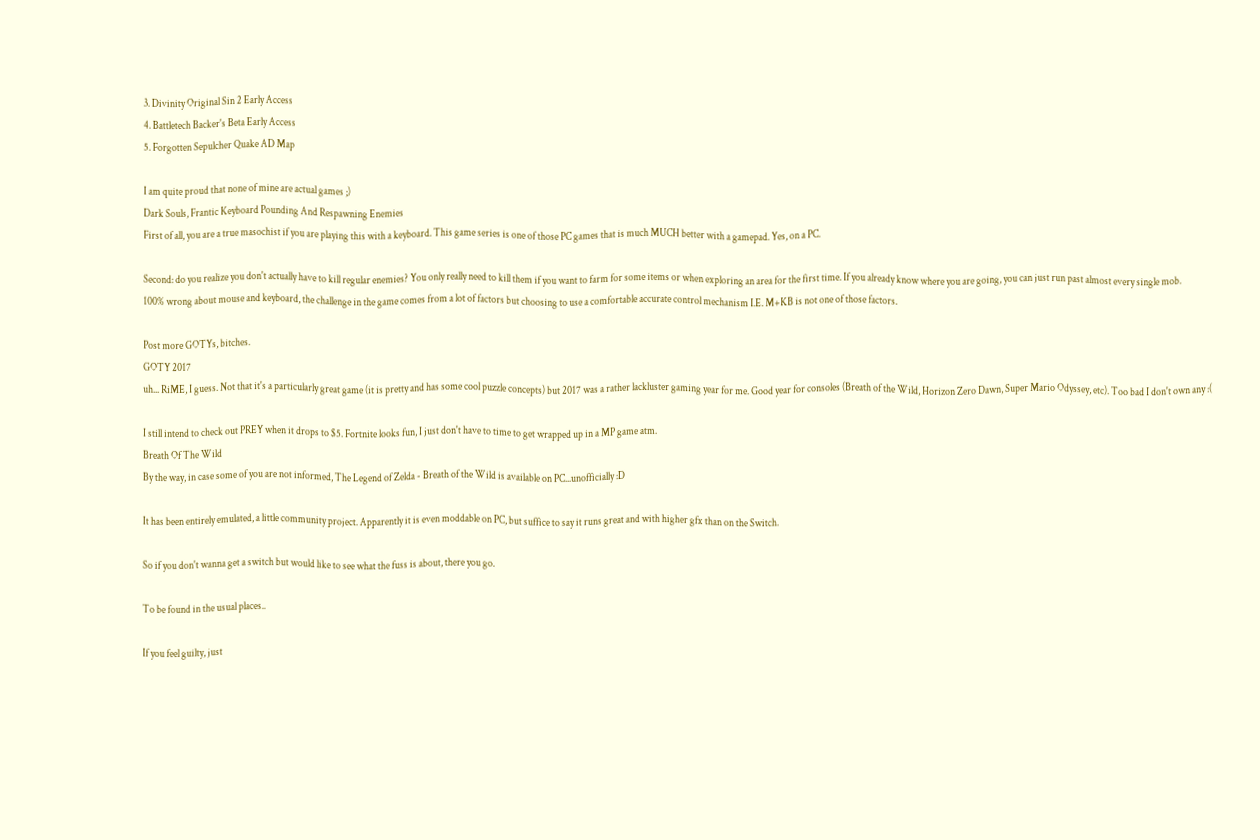3. Divinity Original Sin 2 Early Access
4. Battletech Backer's Beta Early Access
5. Forgotten Sepulcher Quake AD Map

I am quite proud that none of mine are actual games ;)
Dark Souls, Frantic Keyboard Pounding And Respawning Enemies
First of all, you are a true masochist if you are playing this with a keyboard. This game series is one of those PC games that is much MUCH better with a gamepad. Yes, on a PC.

Second: do you realize you don't actually have to kill regular enemies? You only really need to kill them if you want to farm for some items or when exploring an area for the first time. If you already know where you are going, you can just run past almost every single mob.
100% wrong about mouse and keyboard, the challenge in the game comes from a lot of factors but choosing to use a comfortable accurate control mechanism I.E. M+KB is not one of those factors.

Post more GOTYs, bitches.
GOTY 2017
uh... RiME, I guess. Not that it's a particularly great game (it is pretty and has some cool puzzle concepts) but 2017 was a rather lackluster gaming year for me. Good year for consoles (Breath of the Wild, Horizon Zero Dawn, Super Mario Odyssey, etc). Too bad I don't own any :(

I still intend to check out PREY when it drops to $5. Fortnite looks fun, I just don't have to time to get wrapped up in a MP game atm.
Breath Of The Wild
By the way, in case some of you are not informed, The Legend of Zelda - Breath of the Wild is available on PC...unofficially :D

It has been entirely emulated, a little community project. Apparently it is even moddable on PC, but suffice to say it runs great and with higher gfx than on the Switch.

So if you don't wanna get a switch but would like to see what the fuss is about, there you go.

To be found in the usual places..

If you feel guilty, just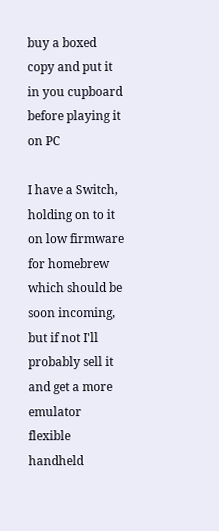buy a boxed copy and put it in you cupboard before playing it on PC

I have a Switch, holding on to it on low firmware for homebrew which should be soon incoming, but if not I'll probably sell it and get a more emulator flexible handheld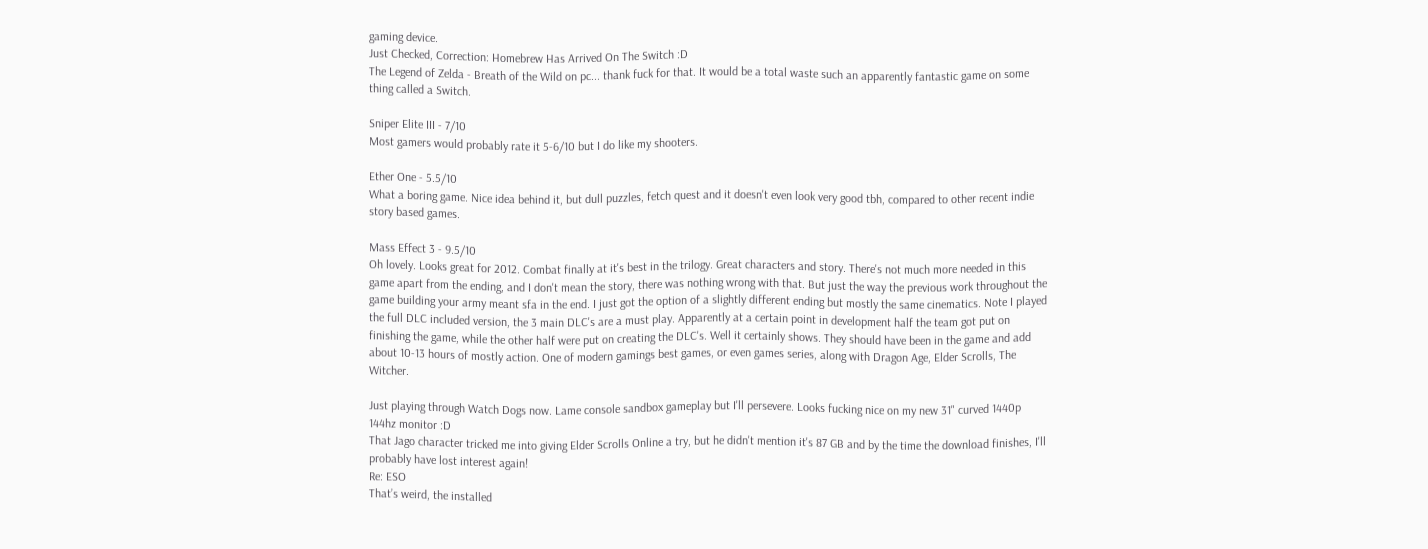gaming device.
Just Checked, Correction: Homebrew Has Arrived On The Switch :D
The Legend of Zelda - Breath of the Wild on pc... thank fuck for that. It would be a total waste such an apparently fantastic game on some thing called a Switch.

Sniper Elite III - 7/10
Most gamers would probably rate it 5-6/10 but I do like my shooters.

Ether One - 5.5/10
What a boring game. Nice idea behind it, but dull puzzles, fetch quest and it doesn't even look very good tbh, compared to other recent indie story based games.

Mass Effect 3 - 9.5/10
Oh lovely. Looks great for 2012. Combat finally at it's best in the trilogy. Great characters and story. There's not much more needed in this game apart from the ending, and I don't mean the story, there was nothing wrong with that. But just the way the previous work throughout the game building your army meant sfa in the end. I just got the option of a slightly different ending but mostly the same cinematics. Note I played the full DLC included version, the 3 main DLC's are a must play. Apparently at a certain point in development half the team got put on finishing the game, while the other half were put on creating the DLC's. Well it certainly shows. They should have been in the game and add about 10-13 hours of mostly action. One of modern gamings best games, or even games series, along with Dragon Age, Elder Scrolls, The Witcher.

Just playing through Watch Dogs now. Lame console sandbox gameplay but I'll persevere. Looks fucking nice on my new 31" curved 1440p 144hz monitor :D
That Jago character tricked me into giving Elder Scrolls Online a try, but he didn't mention it's 87 GB and by the time the download finishes, I'll probably have lost interest again!
Re: ESO
That’s weird, the installed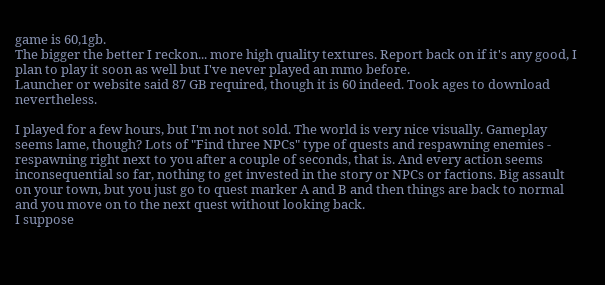game is 60,1gb.
The bigger the better I reckon... more high quality textures. Report back on if it's any good, I plan to play it soon as well but I've never played an mmo before.
Launcher or website said 87 GB required, though it is 60 indeed. Took ages to download nevertheless.

I played for a few hours, but I'm not not sold. The world is very nice visually. Gameplay seems lame, though? Lots of "Find three NPCs" type of quests and respawning enemies - respawning right next to you after a couple of seconds, that is. And every action seems inconsequential so far, nothing to get invested in the story or NPCs or factions. Big assault on your town, but you just go to quest marker A and B and then things are back to normal and you move on to the next quest without looking back.
I suppose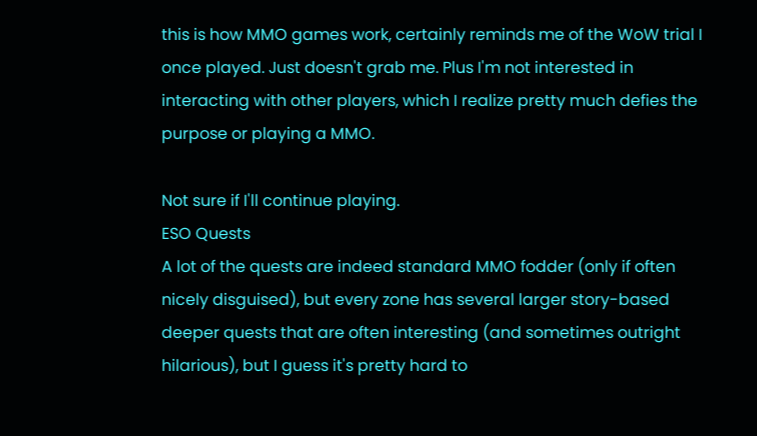this is how MMO games work, certainly reminds me of the WoW trial I once played. Just doesn't grab me. Plus I'm not interested in interacting with other players, which I realize pretty much defies the purpose or playing a MMO.

Not sure if I'll continue playing.
ESO Quests
A lot of the quests are indeed standard MMO fodder (only if often nicely disguised), but every zone has several larger story-based deeper quests that are often interesting (and sometimes outright hilarious), but I guess it's pretty hard to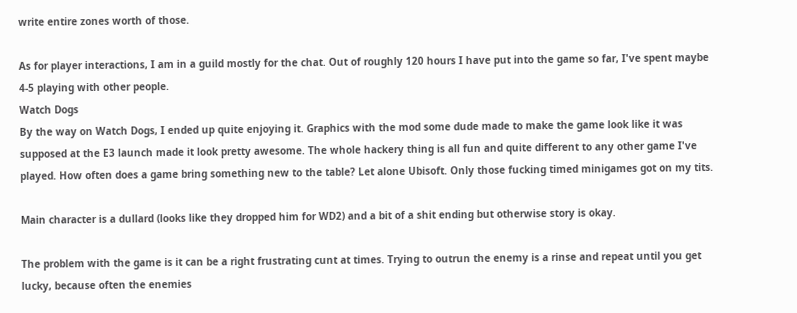write entire zones worth of those.

As for player interactions, I am in a guild mostly for the chat. Out of roughly 120 hours I have put into the game so far, I've spent maybe 4-5 playing with other people.
Watch Dogs
By the way on Watch Dogs, I ended up quite enjoying it. Graphics with the mod some dude made to make the game look like it was supposed at the E3 launch made it look pretty awesome. The whole hackery thing is all fun and quite different to any other game I've played. How often does a game bring something new to the table? Let alone Ubisoft. Only those fucking timed minigames got on my tits.

Main character is a dullard (looks like they dropped him for WD2) and a bit of a shit ending but otherwise story is okay.

The problem with the game is it can be a right frustrating cunt at times. Trying to outrun the enemy is a rinse and repeat until you get lucky, because often the enemies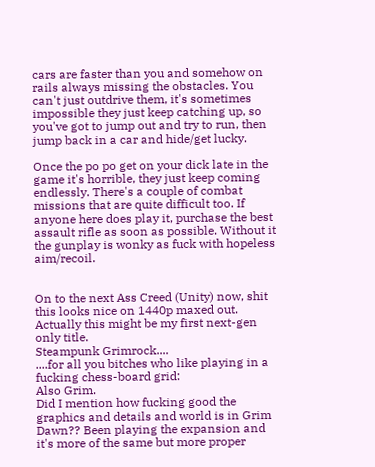cars are faster than you and somehow on rails always missing the obstacles. You can't just outdrive them, it's sometimes impossible they just keep catching up, so you've got to jump out and try to run, then jump back in a car and hide/get lucky.

Once the po po get on your dick late in the game it's horrible, they just keep coming endlessly. There's a couple of combat missions that are quite difficult too. If anyone here does play it, purchase the best assault rifle as soon as possible. Without it the gunplay is wonky as fuck with hopeless aim/recoil.


On to the next Ass Creed (Unity) now, shit this looks nice on 1440p maxed out. Actually this might be my first next-gen only title.
Steampunk Grimrock....
....for all you bitches who like playing in a fucking chess-board grid:
Also Grim.
Did I mention how fucking good the graphics and details and world is in Grim Dawn?? Been playing the expansion and it's more of the same but more proper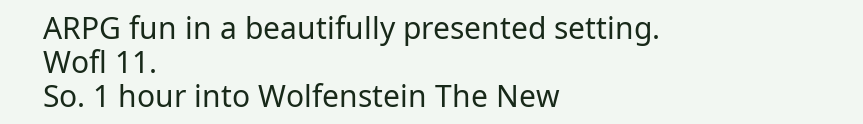ARPG fun in a beautifully presented setting.
Wofl 11.
So. 1 hour into Wolfenstein The New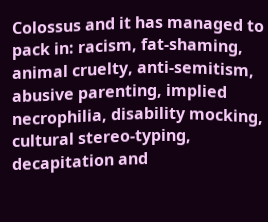Colossus and it has managed to pack in: racism, fat-shaming, animal cruelty, anti-semitism, abusive parenting, implied necrophilia, disability mocking, cultural stereo-typing, decapitation and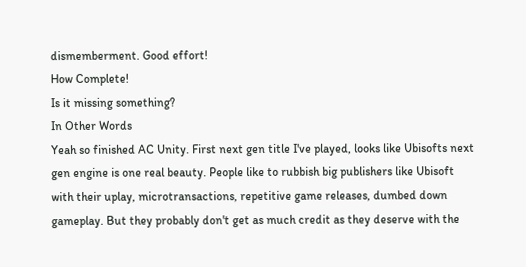dismemberment. Good effort!
How Complete!
Is it missing something?
In Other Words
Yeah so finished AC Unity. First next gen title I've played, looks like Ubisofts next gen engine is one real beauty. People like to rubbish big publishers like Ubisoft with their uplay, microtransactions, repetitive game releases, dumbed down gameplay. But they probably don't get as much credit as they deserve with the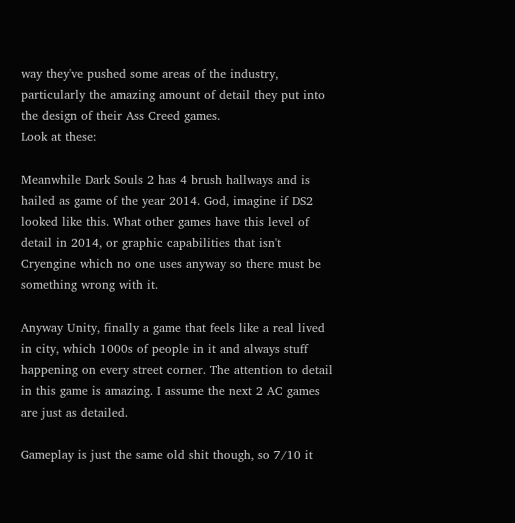way they've pushed some areas of the industry, particularly the amazing amount of detail they put into the design of their Ass Creed games.
Look at these:

Meanwhile Dark Souls 2 has 4 brush hallways and is hailed as game of the year 2014. God, imagine if DS2 looked like this. What other games have this level of detail in 2014, or graphic capabilities that isn't Cryengine which no one uses anyway so there must be something wrong with it.

Anyway Unity, finally a game that feels like a real lived in city, which 1000s of people in it and always stuff happening on every street corner. The attention to detail in this game is amazing. I assume the next 2 AC games are just as detailed.

Gameplay is just the same old shit though, so 7/10 it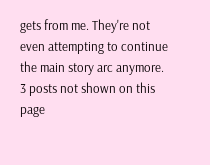gets from me. They're not even attempting to continue the main story arc anymore.
3 posts not shown on this page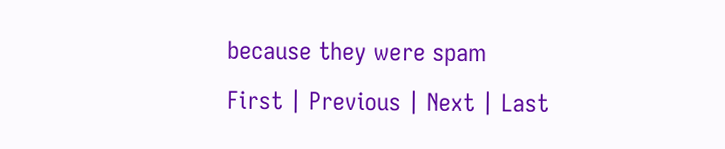because they were spam
First | Previous | Next | Last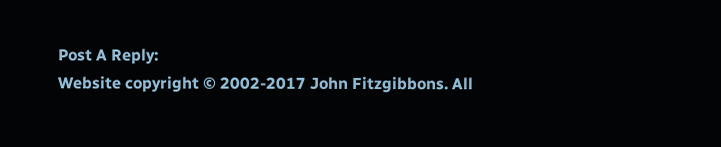Post A Reply:
Website copyright © 2002-2017 John Fitzgibbons. All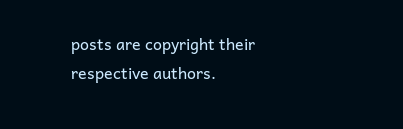posts are copyright their respective authors.